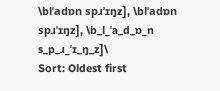\blˈadɒn spɹˈɪŋz], \blˈadɒn spɹˈɪŋz], \b_l_ˈa_d_ɒ_n s_p_ɹ_ˈɪ_ŋ_z]\
Sort: Oldest first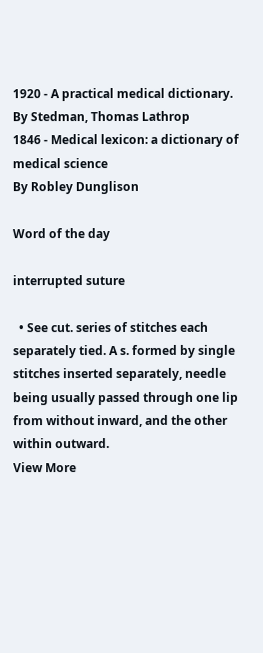1920 - A practical medical dictionary.
By Stedman, Thomas Lathrop
1846 - Medical lexicon: a dictionary of medical science
By Robley Dunglison

Word of the day

interrupted suture

  • See cut. series of stitches each separately tied. A s. formed by single stitches inserted separately, needle being usually passed through one lip from without inward, and the other within outward.
View More